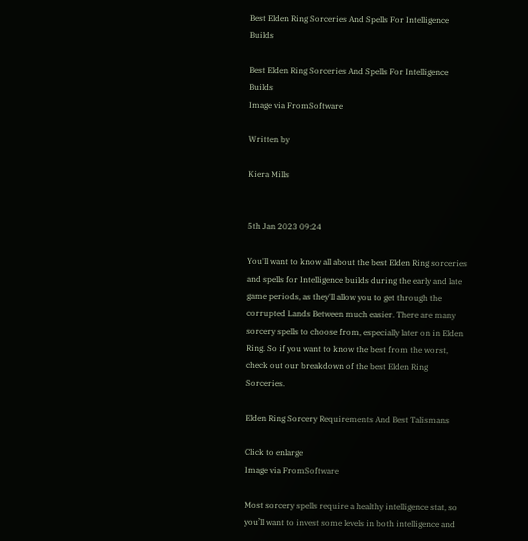Best Elden Ring Sorceries And Spells For Intelligence Builds

Best Elden Ring Sorceries And Spells For Intelligence Builds
Image via FromSoftware

Written by

Kiera Mills


5th Jan 2023 09:24

You'll want to know all about the best Elden Ring sorceries and spells for Intelligence builds during the early and late game periods, as they'll allow you to get through the corrupted Lands Between much easier. There are many sorcery spells to choose from, especially later on in Elden Ring. So if you want to know the best from the worst, check out our breakdown of the best Elden Ring Sorceries.

Elden Ring Sorcery Requirements And Best Talismans

Click to enlarge
Image via FromSoftware

Most sorcery spells require a healthy intelligence stat, so you’ll want to invest some levels in both intelligence and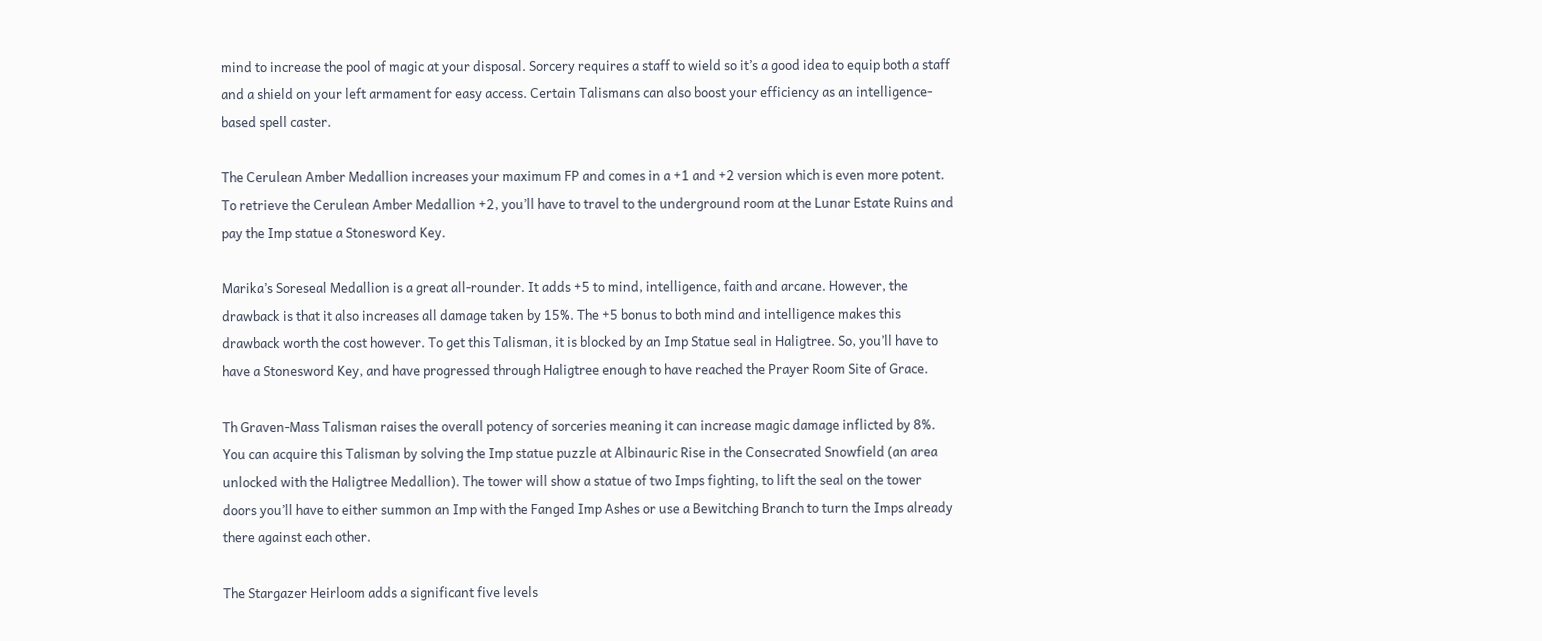mind to increase the pool of magic at your disposal. Sorcery requires a staff to wield so it’s a good idea to equip both a staff and a shield on your left armament for easy access. Certain Talismans can also boost your efficiency as an intelligence-based spell caster.

The Cerulean Amber Medallion increases your maximum FP and comes in a +1 and +2 version which is even more potent. To retrieve the Cerulean Amber Medallion +2, you’ll have to travel to the underground room at the Lunar Estate Ruins and pay the Imp statue a Stonesword Key.

Marika’s Soreseal Medallion is a great all-rounder. It adds +5 to mind, intelligence, faith and arcane. However, the drawback is that it also increases all damage taken by 15%. The +5 bonus to both mind and intelligence makes this drawback worth the cost however. To get this Talisman, it is blocked by an Imp Statue seal in Haligtree. So, you’ll have to have a Stonesword Key, and have progressed through Haligtree enough to have reached the Prayer Room Site of Grace.

Th Graven-Mass Talisman raises the overall potency of sorceries meaning it can increase magic damage inflicted by 8%. You can acquire this Talisman by solving the Imp statue puzzle at Albinauric Rise in the Consecrated Snowfield (an area unlocked with the Haligtree Medallion). The tower will show a statue of two Imps fighting, to lift the seal on the tower doors you’ll have to either summon an Imp with the Fanged Imp Ashes or use a Bewitching Branch to turn the Imps already there against each other.

The Stargazer Heirloom adds a significant five levels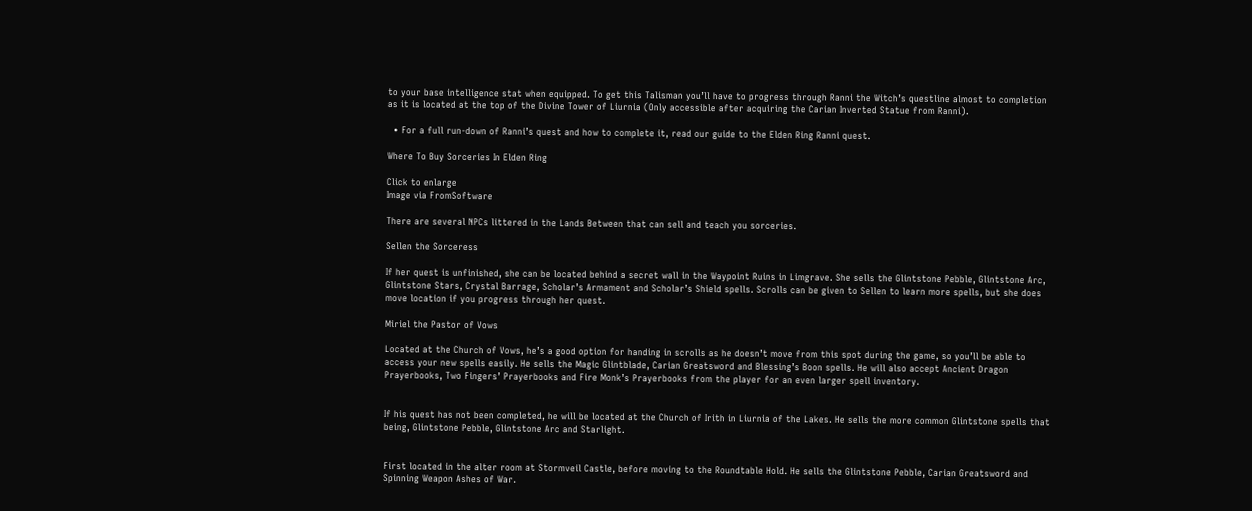to your base intelligence stat when equipped. To get this Talisman you’ll have to progress through Ranni the Witch’s questline almost to completion as it is located at the top of the Divine Tower of Liurnia (Only accessible after acquiring the Carian Inverted Statue from Ranni).

  • For a full run-down of Ranni’s quest and how to complete it, read our guide to the Elden Ring Ranni quest.

Where To Buy Sorceries In Elden Ring

Click to enlarge
Image via FromSoftware

There are several NPCs littered in the Lands Between that can sell and teach you sorceries.

Sellen the Sorceress

If her quest is unfinished, she can be located behind a secret wall in the Waypoint Ruins in Limgrave. She sells the Glintstone Pebble, Glintstone Arc, Glintstone Stars, Crystal Barrage, Scholar’s Armament and Scholar’s Shield spells. Scrolls can be given to Sellen to learn more spells, but she does move location if you progress through her quest.

Miriel the Pastor of Vows

Located at the Church of Vows, he’s a good option for handing in scrolls as he doesn’t move from this spot during the game, so you’ll be able to access your new spells easily. He sells the Magic Glintblade, Carian Greatsword and Blessing’s Boon spells. He will also accept Ancient Dragon Prayerbooks, Two Fingers’ Prayerbooks and Fire Monk’s Prayerbooks from the player for an even larger spell inventory.


If his quest has not been completed, he will be located at the Church of Irith in Liurnia of the Lakes. He sells the more common Glintstone spells that being, Glintstone Pebble, Glintstone Arc and Starlight.


First located in the alter room at Stormveil Castle, before moving to the Roundtable Hold. He sells the Glintstone Pebble, Carian Greatsword and Spinning Weapon Ashes of War.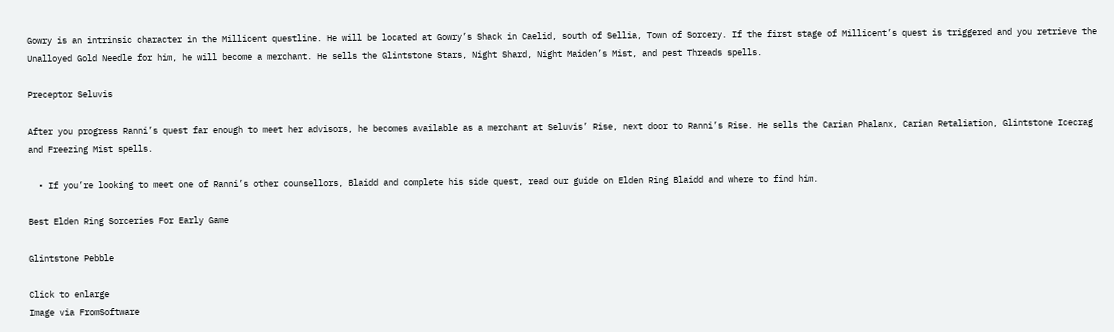Gowry is an intrinsic character in the Millicent questline. He will be located at Gowry’s Shack in Caelid, south of Sellia, Town of Sorcery. If the first stage of Millicent’s quest is triggered and you retrieve the Unalloyed Gold Needle for him, he will become a merchant. He sells the Glintstone Stars, Night Shard, Night Maiden’s Mist, and pest Threads spells.

Preceptor Seluvis

After you progress Ranni’s quest far enough to meet her advisors, he becomes available as a merchant at Seluvis’ Rise, next door to Ranni’s Rise. He sells the Carian Phalanx, Carian Retaliation, Glintstone Icecrag and Freezing Mist spells.

  • If you’re looking to meet one of Ranni’s other counsellors, Blaidd and complete his side quest, read our guide on Elden Ring Blaidd and where to find him.

Best Elden Ring Sorceries For Early Game

Glintstone Pebble

Click to enlarge
Image via FromSoftware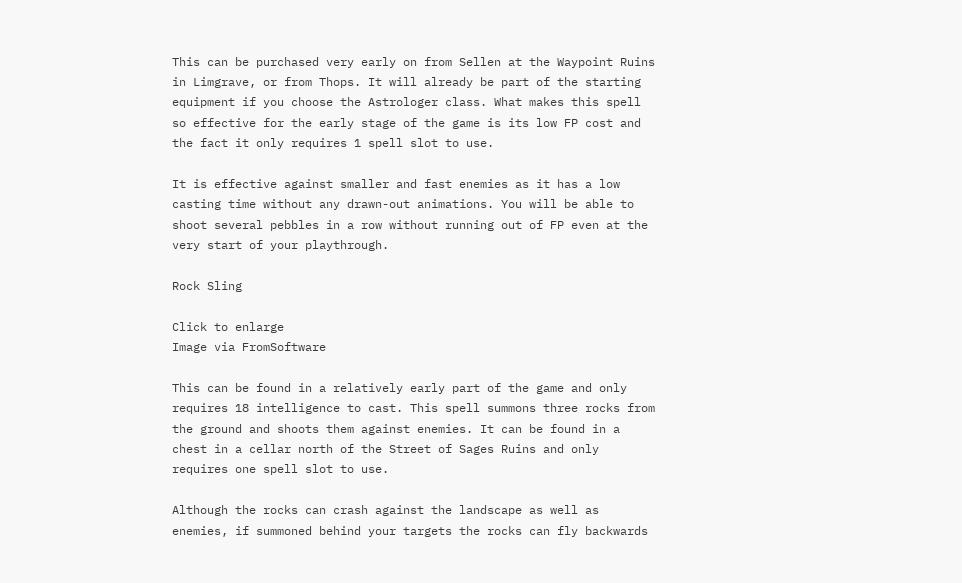This can be purchased very early on from Sellen at the Waypoint Ruins in Limgrave, or from Thops. It will already be part of the starting equipment if you choose the Astrologer class. What makes this spell so effective for the early stage of the game is its low FP cost and the fact it only requires 1 spell slot to use.

It is effective against smaller and fast enemies as it has a low casting time without any drawn-out animations. You will be able to shoot several pebbles in a row without running out of FP even at the very start of your playthrough.

Rock Sling

Click to enlarge
Image via FromSoftware

This can be found in a relatively early part of the game and only requires 18 intelligence to cast. This spell summons three rocks from the ground and shoots them against enemies. It can be found in a chest in a cellar north of the Street of Sages Ruins and only requires one spell slot to use.

Although the rocks can crash against the landscape as well as enemies, if summoned behind your targets the rocks can fly backwards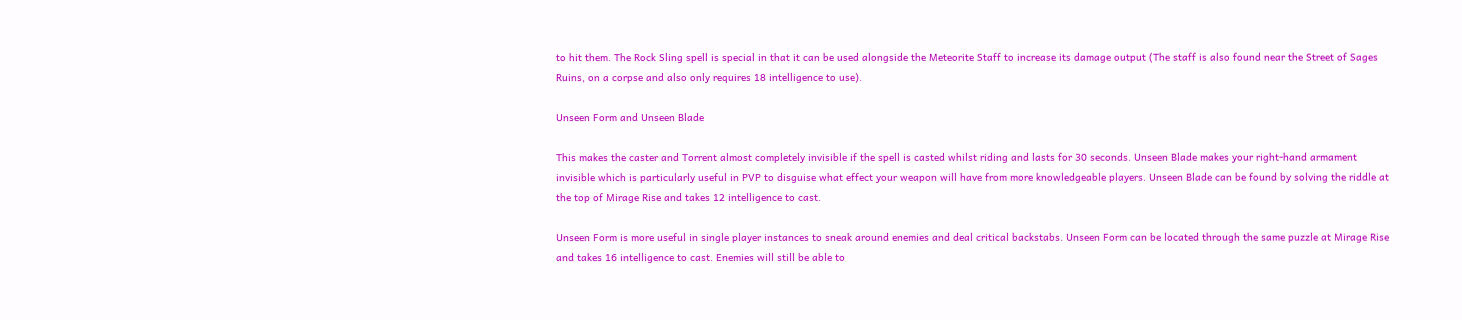to hit them. The Rock Sling spell is special in that it can be used alongside the Meteorite Staff to increase its damage output (The staff is also found near the Street of Sages Ruins, on a corpse and also only requires 18 intelligence to use).

Unseen Form and Unseen Blade

This makes the caster and Torrent almost completely invisible if the spell is casted whilst riding and lasts for 30 seconds. Unseen Blade makes your right-hand armament invisible which is particularly useful in PVP to disguise what effect your weapon will have from more knowledgeable players. Unseen Blade can be found by solving the riddle at the top of Mirage Rise and takes 12 intelligence to cast.

Unseen Form is more useful in single player instances to sneak around enemies and deal critical backstabs. Unseen Form can be located through the same puzzle at Mirage Rise and takes 16 intelligence to cast. Enemies will still be able to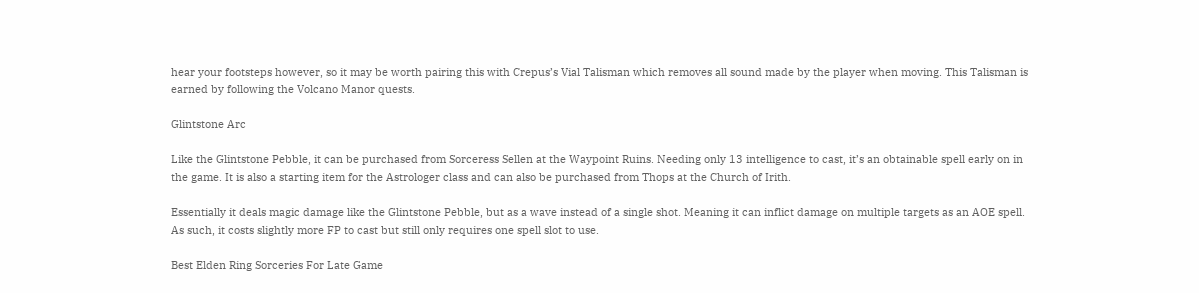hear your footsteps however, so it may be worth pairing this with Crepus’s Vial Talisman which removes all sound made by the player when moving. This Talisman is earned by following the Volcano Manor quests.

Glintstone Arc

Like the Glintstone Pebble, it can be purchased from Sorceress Sellen at the Waypoint Ruins. Needing only 13 intelligence to cast, it’s an obtainable spell early on in the game. It is also a starting item for the Astrologer class and can also be purchased from Thops at the Church of Irith.

Essentially it deals magic damage like the Glintstone Pebble, but as a wave instead of a single shot. Meaning it can inflict damage on multiple targets as an AOE spell. As such, it costs slightly more FP to cast but still only requires one spell slot to use.

Best Elden Ring Sorceries For Late Game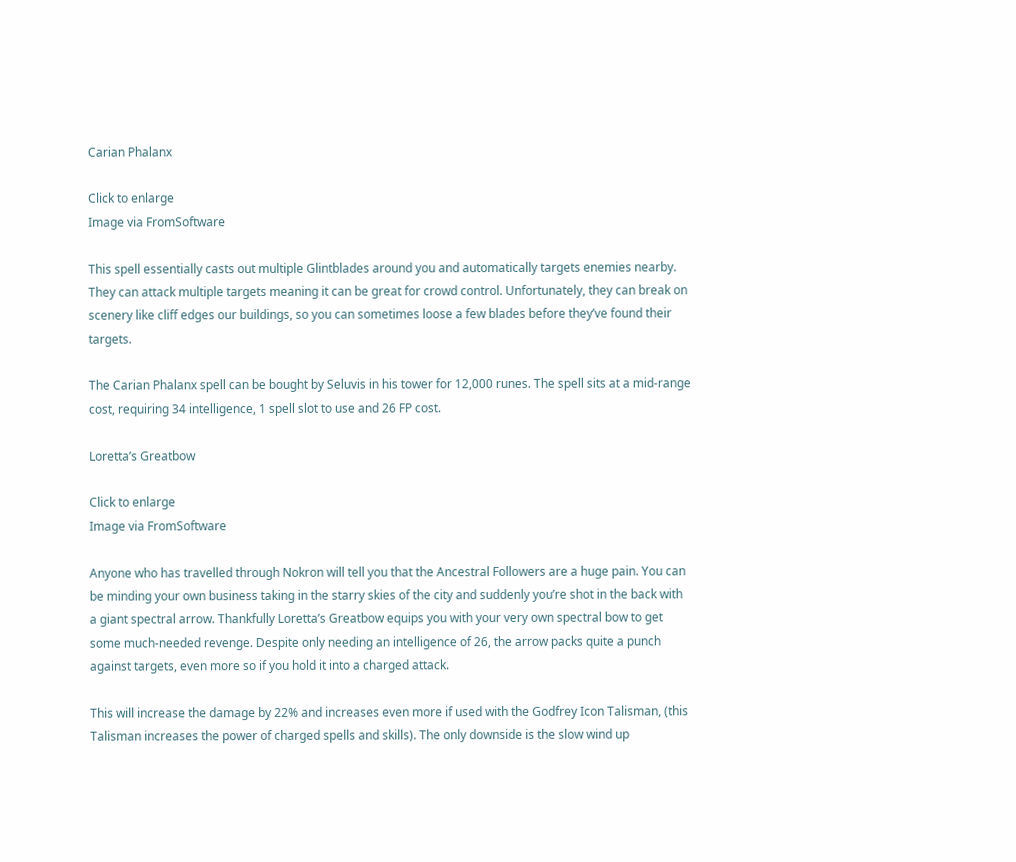Carian Phalanx

Click to enlarge
Image via FromSoftware

This spell essentially casts out multiple Glintblades around you and automatically targets enemies nearby. They can attack multiple targets meaning it can be great for crowd control. Unfortunately, they can break on scenery like cliff edges our buildings, so you can sometimes loose a few blades before they’ve found their targets.

The Carian Phalanx spell can be bought by Seluvis in his tower for 12,000 runes. The spell sits at a mid-range cost, requiring 34 intelligence, 1 spell slot to use and 26 FP cost.

Loretta’s Greatbow

Click to enlarge
Image via FromSoftware

Anyone who has travelled through Nokron will tell you that the Ancestral Followers are a huge pain. You can be minding your own business taking in the starry skies of the city and suddenly you’re shot in the back with a giant spectral arrow. Thankfully Loretta’s Greatbow equips you with your very own spectral bow to get some much-needed revenge. Despite only needing an intelligence of 26, the arrow packs quite a punch against targets, even more so if you hold it into a charged attack.

This will increase the damage by 22% and increases even more if used with the Godfrey Icon Talisman, (this Talisman increases the power of charged spells and skills). The only downside is the slow wind up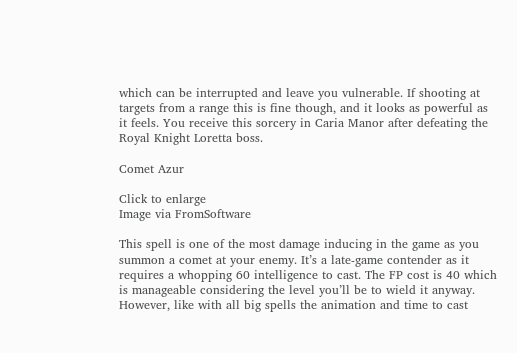which can be interrupted and leave you vulnerable. If shooting at targets from a range this is fine though, and it looks as powerful as it feels. You receive this sorcery in Caria Manor after defeating the Royal Knight Loretta boss.

Comet Azur

Click to enlarge
Image via FromSoftware

This spell is one of the most damage inducing in the game as you summon a comet at your enemy. It’s a late-game contender as it requires a whopping 60 intelligence to cast. The FP cost is 40 which is manageable considering the level you’ll be to wield it anyway. However, like with all big spells the animation and time to cast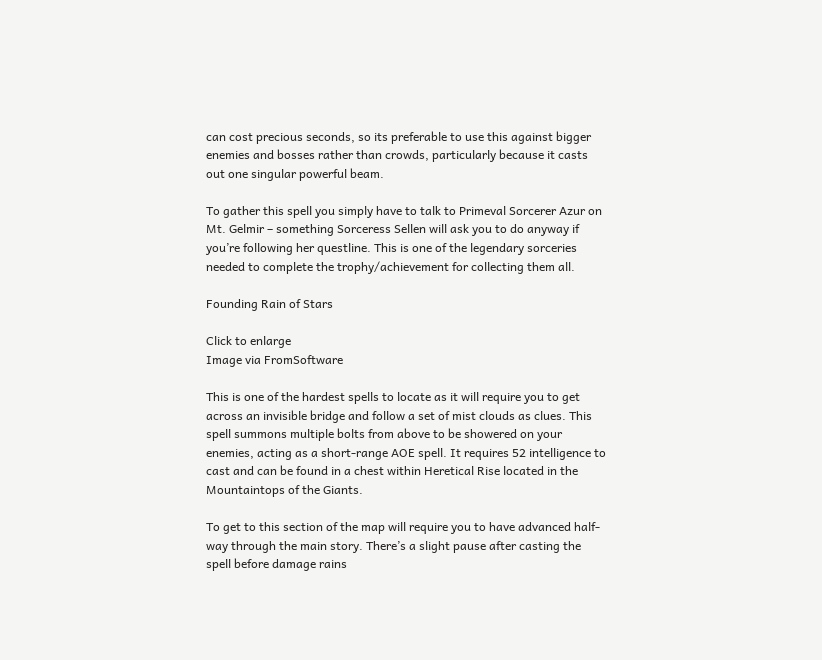can cost precious seconds, so its preferable to use this against bigger enemies and bosses rather than crowds, particularly because it casts out one singular powerful beam.

To gather this spell you simply have to talk to Primeval Sorcerer Azur on Mt. Gelmir – something Sorceress Sellen will ask you to do anyway if you’re following her questline. This is one of the legendary sorceries needed to complete the trophy/achievement for collecting them all.

Founding Rain of Stars

Click to enlarge
Image via FromSoftware

This is one of the hardest spells to locate as it will require you to get across an invisible bridge and follow a set of mist clouds as clues. This spell summons multiple bolts from above to be showered on your enemies, acting as a short-range AOE spell. It requires 52 intelligence to cast and can be found in a chest within Heretical Rise located in the Mountaintops of the Giants.

To get to this section of the map will require you to have advanced half-way through the main story. There’s a slight pause after casting the spell before damage rains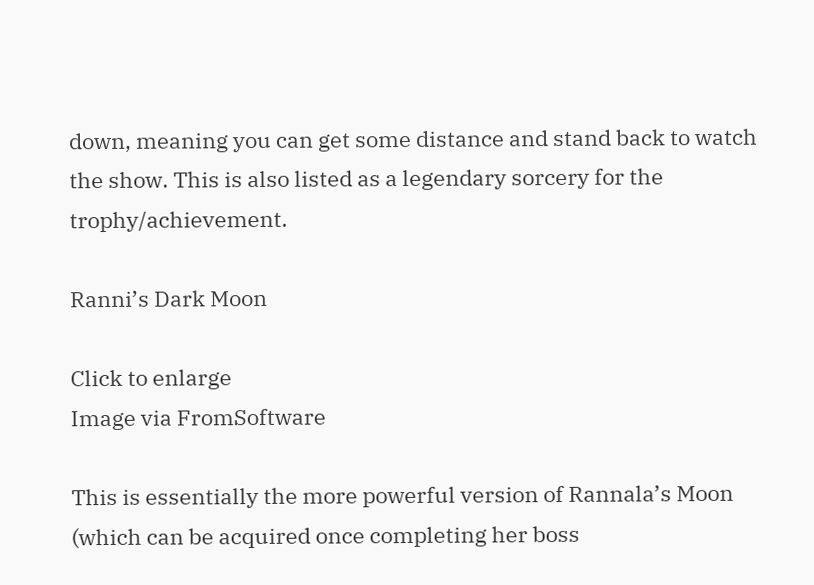down, meaning you can get some distance and stand back to watch the show. This is also listed as a legendary sorcery for the trophy/achievement.

Ranni’s Dark Moon

Click to enlarge
Image via FromSoftware

This is essentially the more powerful version of Rannala’s Moon (which can be acquired once completing her boss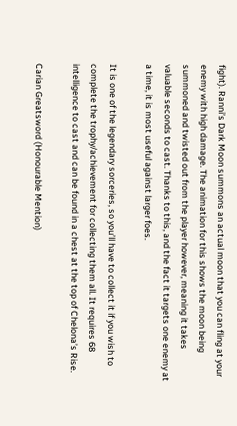fight). Ranni’s Dark Moon summons an actual moon that you can fling at your enemy with high damage. The animation for this shows the moon being summoned and twisted out from the player however, meaning it takes valuable seconds to cast. Thanks to this, and the fact it targets one enemy at a time, it is most useful against larger foes.

It is one of the legendary sorceries, so you’ll have to collect it if you wish to complete the trophy/achievement for collecting them all. It requires 68 intelligence to cast and can be found in a chest at the top of Chelona’s Rise.

Carian Greatsword (Honourable Mention)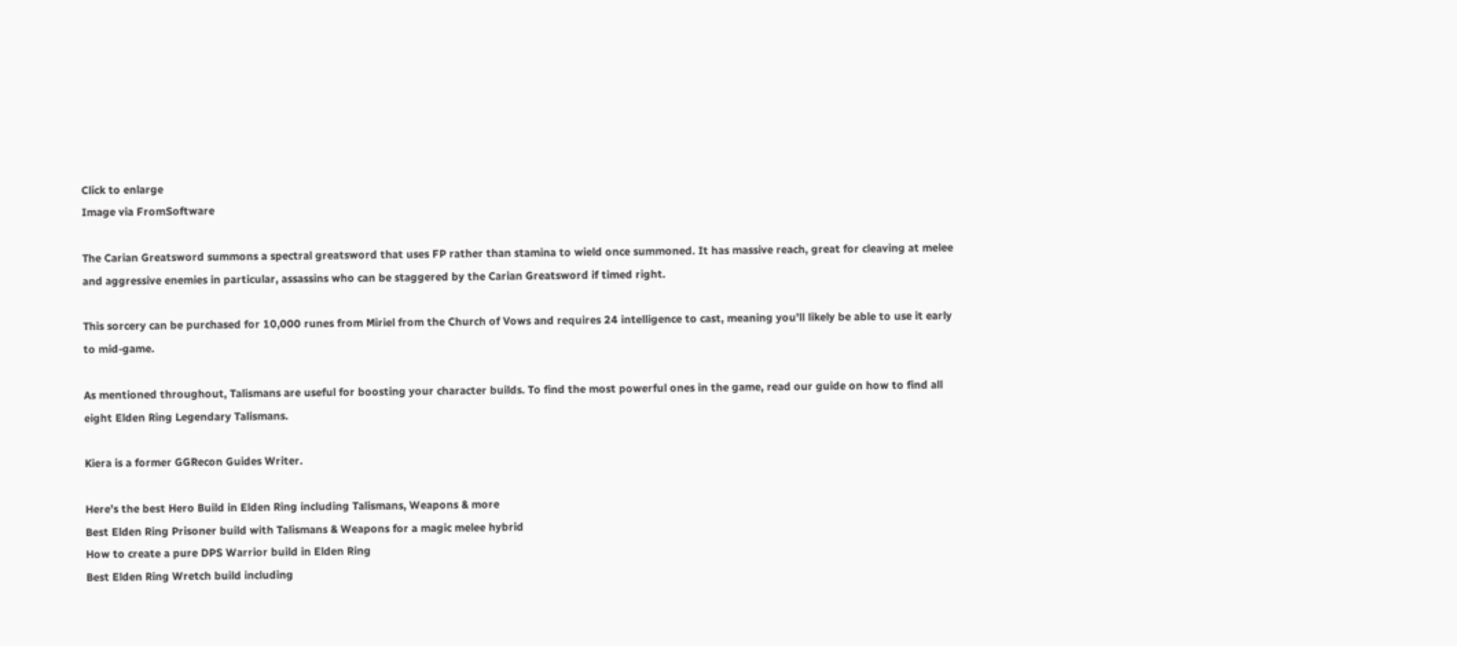Click to enlarge
Image via FromSoftware

The Carian Greatsword summons a spectral greatsword that uses FP rather than stamina to wield once summoned. It has massive reach, great for cleaving at melee and aggressive enemies in particular, assassins who can be staggered by the Carian Greatsword if timed right.

This sorcery can be purchased for 10,000 runes from Miriel from the Church of Vows and requires 24 intelligence to cast, meaning you’ll likely be able to use it early to mid-game.

As mentioned throughout, Talismans are useful for boosting your character builds. To find the most powerful ones in the game, read our guide on how to find all eight Elden Ring Legendary Talismans.

Kiera is a former GGRecon Guides Writer.

Here’s the best Hero Build in Elden Ring including Talismans, Weapons & more
Best Elden Ring Prisoner build with Talismans & Weapons for a magic melee hybrid
How to create a pure DPS Warrior build in Elden Ring
Best Elden Ring Wretch build including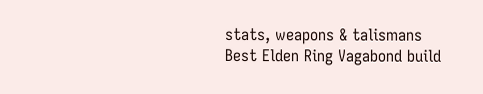stats, weapons & talismans
Best Elden Ring Vagabond build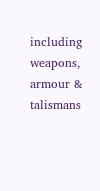including weapons, armour & talismans